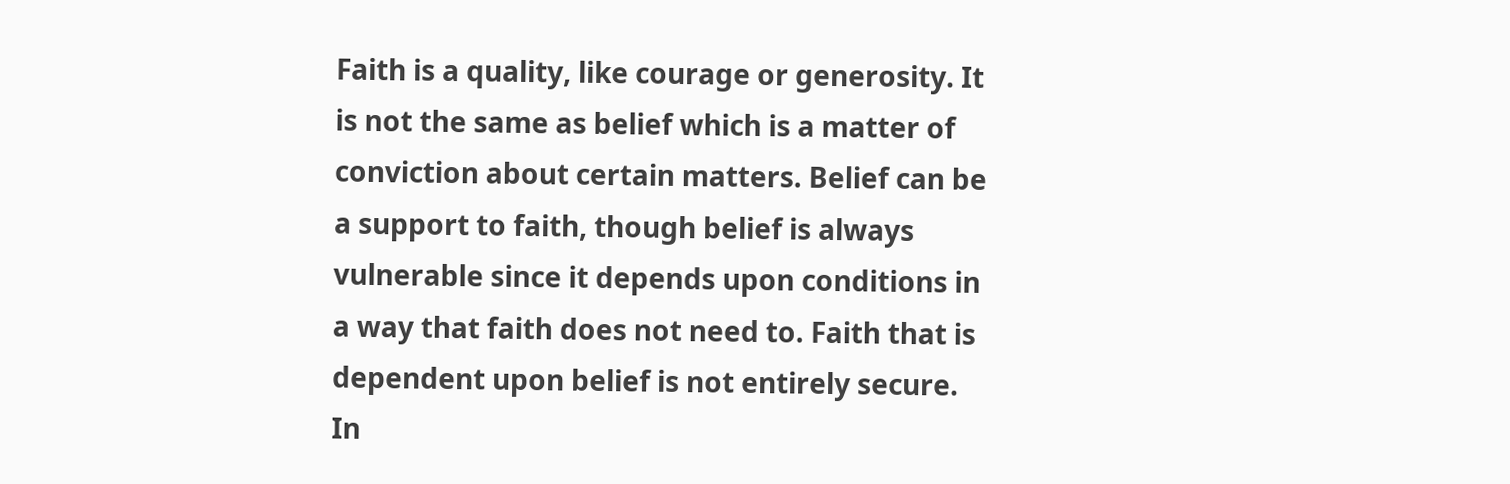Faith is a quality, like courage or generosity. It is not the same as belief which is a matter of conviction about certain matters. Belief can be a support to faith, though belief is always vulnerable since it depends upon conditions in a way that faith does not need to. Faith that is dependent upon belief is not entirely secure. In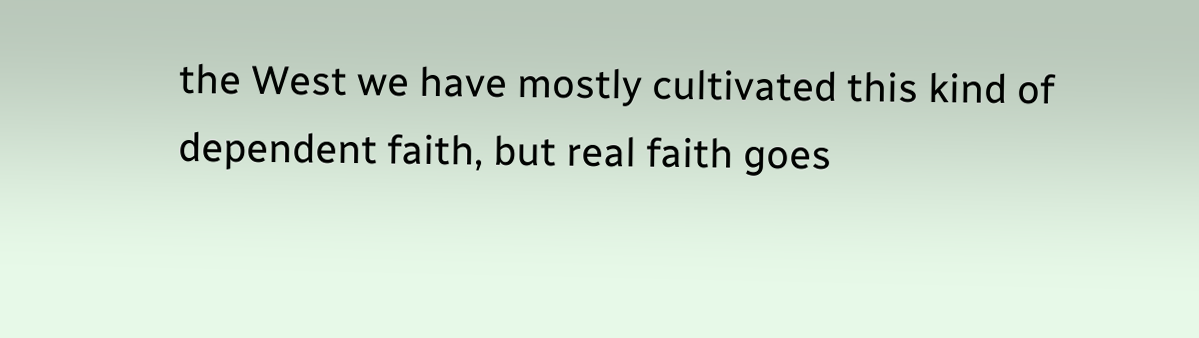the West we have mostly cultivated this kind of dependent faith, but real faith goes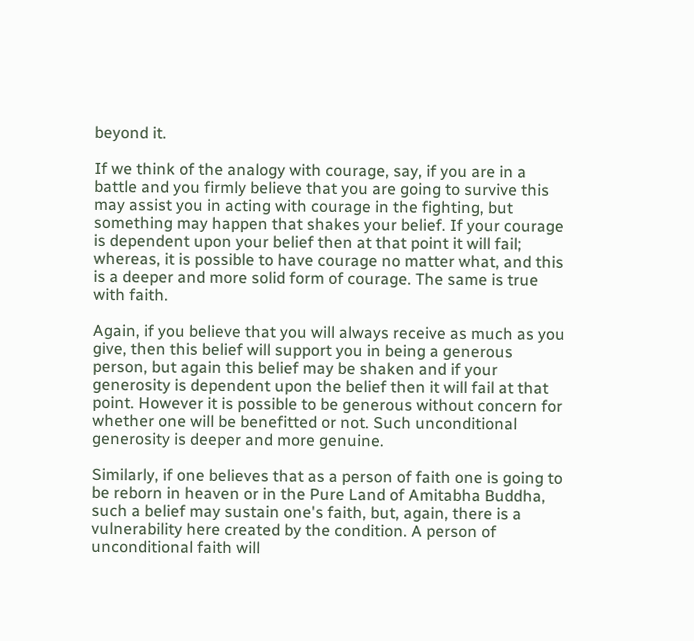beyond it.

If we think of the analogy with courage, say, if you are in a battle and you firmly believe that you are going to survive this may assist you in acting with courage in the fighting, but something may happen that shakes your belief. If your courage is dependent upon your belief then at that point it will fail; whereas, it is possible to have courage no matter what, and this is a deeper and more solid form of courage. The same is true with faith.

Again, if you believe that you will always receive as much as you give, then this belief will support you in being a generous person, but again this belief may be shaken and if your generosity is dependent upon the belief then it will fail at that point. However it is possible to be generous without concern for whether one will be benefitted or not. Such unconditional generosity is deeper and more genuine.

Similarly, if one believes that as a person of faith one is going to be reborn in heaven or in the Pure Land of Amitabha Buddha, such a belief may sustain one's faith, but, again, there is a vulnerability here created by the condition. A person of unconditional faith will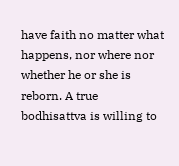have faith no matter what happens, nor where nor whether he or she is reborn. A true bodhisattva is willing to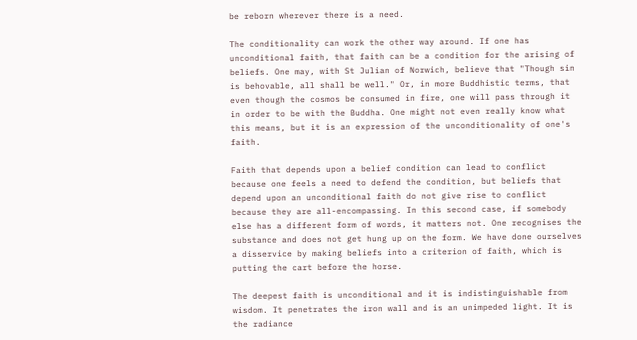be reborn wherever there is a need.

The conditionality can work the other way around. If one has unconditional faith, that faith can be a condition for the arising of beliefs. One may, with St Julian of Norwich, believe that "Though sin is behovable, all shall be well." Or, in more Buddhistic terms, that even though the cosmos be consumed in fire, one will pass through it in order to be with the Buddha. One might not even really know what this means, but it is an expression of the unconditionality of one's faith.

Faith that depends upon a belief condition can lead to conflict because one feels a need to defend the condition, but beliefs that depend upon an unconditional faith do not give rise to conflict because they are all-encompassing. In this second case, if somebody else has a different form of words, it matters not. One recognises the substance and does not get hung up on the form. We have done ourselves a disservice by making beliefs into a criterion of faith, which is putting the cart before the horse.

The deepest faith is unconditional and it is indistinguishable from wisdom. It penetrates the iron wall and is an unimpeded light. It is the radiance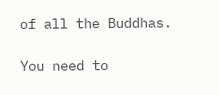of all the Buddhas.

You need to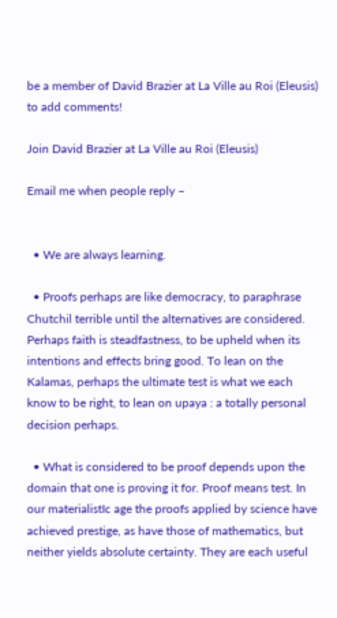be a member of David Brazier at La Ville au Roi (Eleusis) to add comments!

Join David Brazier at La Ville au Roi (Eleusis)

Email me when people reply –


  • We are always learning.

  • Proofs perhaps are like democracy, to paraphrase Chutchil terrible until the alternatives are considered. Perhaps faith is steadfastness, to be upheld when its  intentions and effects bring good. To lean on the Kalamas, perhaps the ultimate test is what we each know to be right, to lean on upaya : a totally personal decision perhaps.

  • What is considered to be proof depends upon the domain that one is proving it for. Proof means test. In our materialistIc age the proofs applied by science have achieved prestige, as have those of mathematics, but neither yields absolute certainty. They are each useful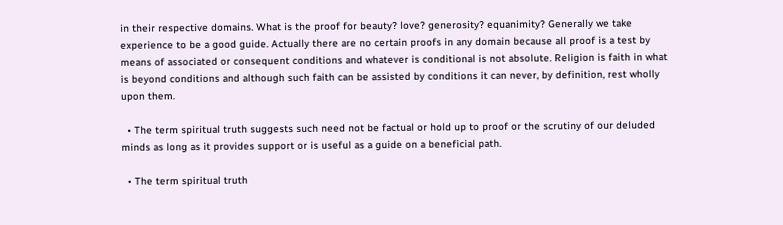in their respective domains. What is the proof for beauty? love? generosity? equanimity? Generally we take experience to be a good guide. Actually there are no certain proofs in any domain because all proof is a test by means of associated or consequent conditions and whatever is conditional is not absolute. Religion is faith in what is beyond conditions and although such faith can be assisted by conditions it can never, by definition, rest wholly upon them.

  • The term spiritual truth suggests such need not be factual or hold up to proof or the scrutiny of our deluded minds as long as it provides support or is useful as a guide on a beneficial path.

  • The term spiritual truth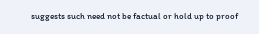suggests such need not be factual or hold up to proof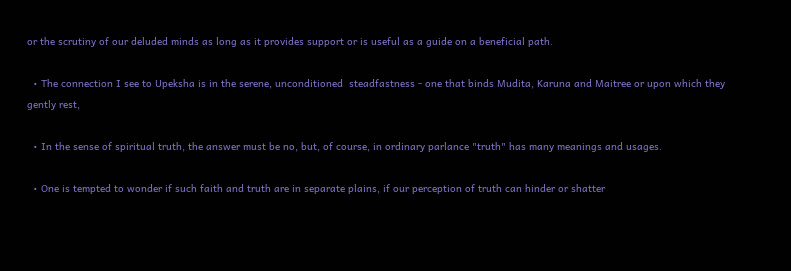or the scrutiny of our deluded minds as long as it provides support or is useful as a guide on a beneficial path.

  • The connection I see to Upeksha is in the serene, unconditioned  steadfastness - one that binds Mudita, Karuna and Maitree or upon which they gently rest,

  • In the sense of spiritual truth, the answer must be no, but, of course, in ordinary parlance "truth" has many meanings and usages.

  • One is tempted to wonder if such faith and truth are in separate plains, if our perception of truth can hinder or shatter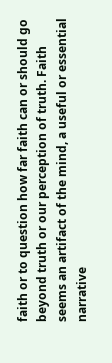faith or to question how far faith can or should go beyond truth or our perception of truth. Faith seems an artifact of the mind, a useful or essential  narrative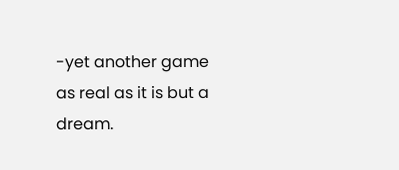-yet another game as real as it is but a dream.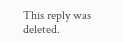This reply was deleted.